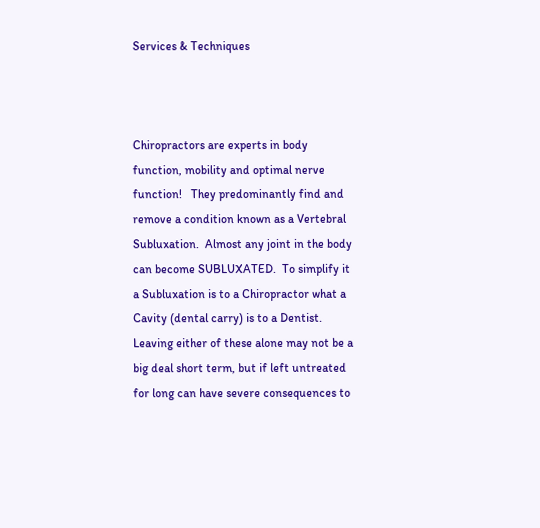Services & Techniques



Chiropractors are experts in body function, mobility and optimal nerve function!   They predominantly find and remove a condition known as a Vertebral Subluxation.  Almost any joint in the body can become SUBLUXATED.  To simplify it a Subluxation is to a Chiropractor what a Cavity (dental carry) is to a Dentist.  Leaving either of these alone may not be a big deal short term, but if left untreated for long can have severe consequences to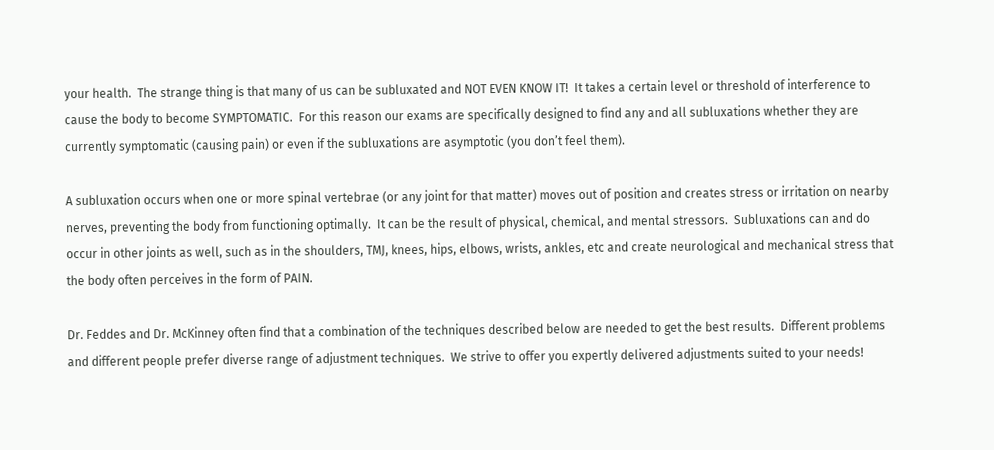your health.  The strange thing is that many of us can be subluxated and NOT EVEN KNOW IT!  It takes a certain level or threshold of interference to cause the body to become SYMPTOMATIC.  For this reason our exams are specifically designed to find any and all subluxations whether they are currently symptomatic (causing pain) or even if the subluxations are asymptotic (you don’t feel them).

A subluxation occurs when one or more spinal vertebrae (or any joint for that matter) moves out of position and creates stress or irritation on nearby nerves, preventing the body from functioning optimally.  It can be the result of physical, chemical, and mental stressors.  Subluxations can and do occur in other joints as well, such as in the shoulders, TMJ, knees, hips, elbows, wrists, ankles, etc and create neurological and mechanical stress that the body often perceives in the form of PAIN.

Dr. Feddes and Dr. McKinney often find that a combination of the techniques described below are needed to get the best results.  Different problems and different people prefer diverse range of adjustment techniques.  We strive to offer you expertly delivered adjustments suited to your needs!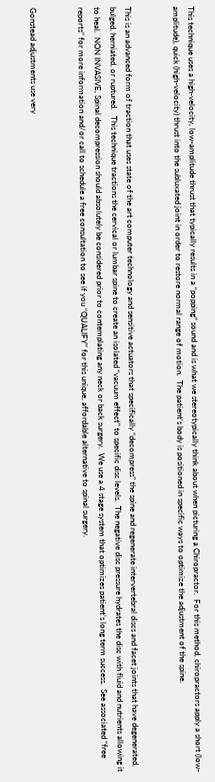This technique uses a high-velocity, low-amplitude thrust that typically results in a “popping” sound and is what we stereotypically think about when picturing a Chiropractor.  For this method, chiropractors apply a short (low-amplitude), quick (high-velocity) thrust into the subluxated joint in order to restore normal range of motion.  The patient’s body is positioned in specific ways to optimize the adjustment of the spine.


This is an advanced form of traction that uses state of the art computer technology and sensitive actuators that specifically “decompress” the spine and regenerate intervertebral discs and facet joints that have degenerated, bulged, herniated, or ruptured.   This technique tractions the cervical or lumbar spine to create an isolated “vacuum effect” to specific disc levels.  The negative disc pressure hydrates the disc with fluid and nutrients allowing it to heal.  NON INVASIVE, Spinal decompression should absolutely be considered prior to contemplating any neck or back surgery.  We use a 4 stage system that optimizes patient’s long term success.  See associated “free reports” for more information and/or call to schedule a free consultation to see if you “QUALIFY” for this unique, affordable alternative to spinal surgery.


Gonstead adjustments use very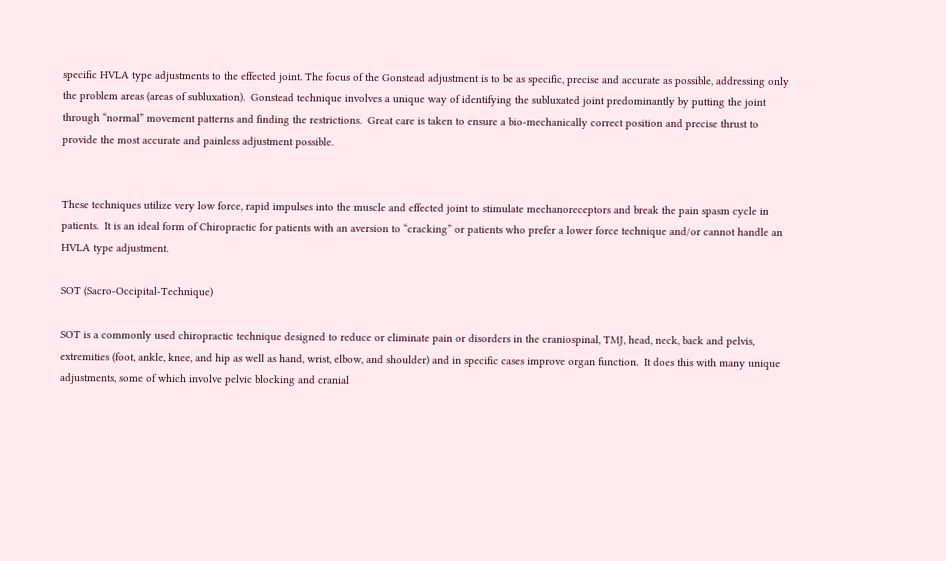specific HVLA type adjustments to the effected joint. The focus of the Gonstead adjustment is to be as specific, precise and accurate as possible, addressing only the problem areas (areas of subluxation).  Gonstead technique involves a unique way of identifying the subluxated joint predominantly by putting the joint through “normal” movement patterns and finding the restrictions.  Great care is taken to ensure a bio-mechanically correct position and precise thrust to provide the most accurate and painless adjustment possible.


These techniques utilize very low force, rapid impulses into the muscle and effected joint to stimulate mechanoreceptors and break the pain spasm cycle in patients.  It is an ideal form of Chiropractic for patients with an aversion to “cracking” or patients who prefer a lower force technique and/or cannot handle an HVLA type adjustment.

SOT (Sacro-Occipital-Technique)

SOT is a commonly used chiropractic technique designed to reduce or eliminate pain or disorders in the craniospinal, TMJ, head, neck, back and pelvis, extremities (foot, ankle, knee, and hip as well as hand, wrist, elbow, and shoulder) and in specific cases improve organ function.  It does this with many unique adjustments, some of which involve pelvic blocking and cranial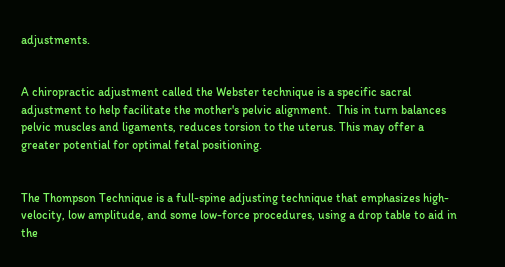adjustments.


A chiropractic adjustment called the Webster technique is a specific sacral adjustment to help facilitate the mother's pelvic alignment.  This in turn balances pelvic muscles and ligaments, reduces torsion to the uterus. This may offer a greater potential for optimal fetal positioning.


The Thompson Technique is a full-spine adjusting technique that emphasizes high-velocity, low amplitude, and some low-force procedures, using a drop table to aid in the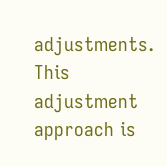adjustments.  This adjustment approach is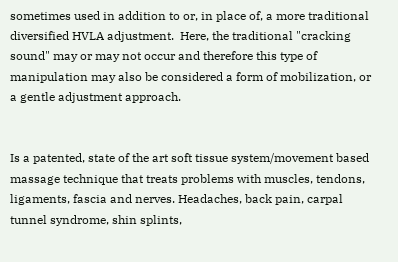sometimes used in addition to or, in place of, a more traditional diversified HVLA adjustment.  Here, the traditional "cracking sound" may or may not occur and therefore this type of manipulation may also be considered a form of mobilization, or a gentle adjustment approach.


Is a patented, state of the art soft tissue system/movement based massage technique that treats problems with muscles, tendons, ligaments, fascia and nerves. Headaches, back pain, carpal tunnel syndrome, shin splints,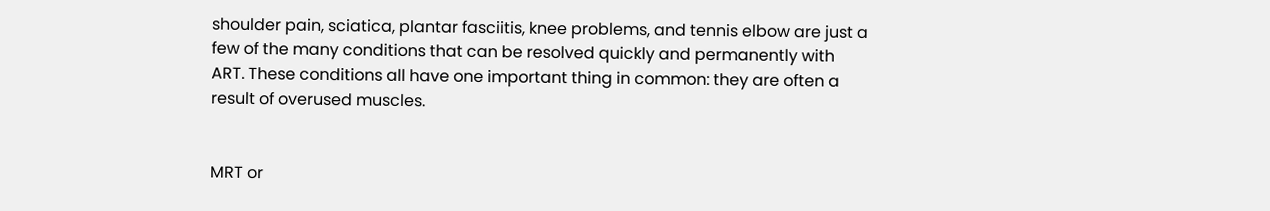shoulder pain, sciatica, plantar fasciitis, knee problems, and tennis elbow are just a few of the many conditions that can be resolved quickly and permanently with ART. These conditions all have one important thing in common: they are often a result of overused muscles.


MRT or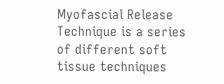Myofascial Release Technique is a series of different soft tissue techniques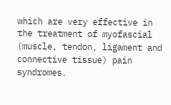which are very effective in the treatment of myofascial (muscle, tendon, ligament and connective tissue) pain syndromes.